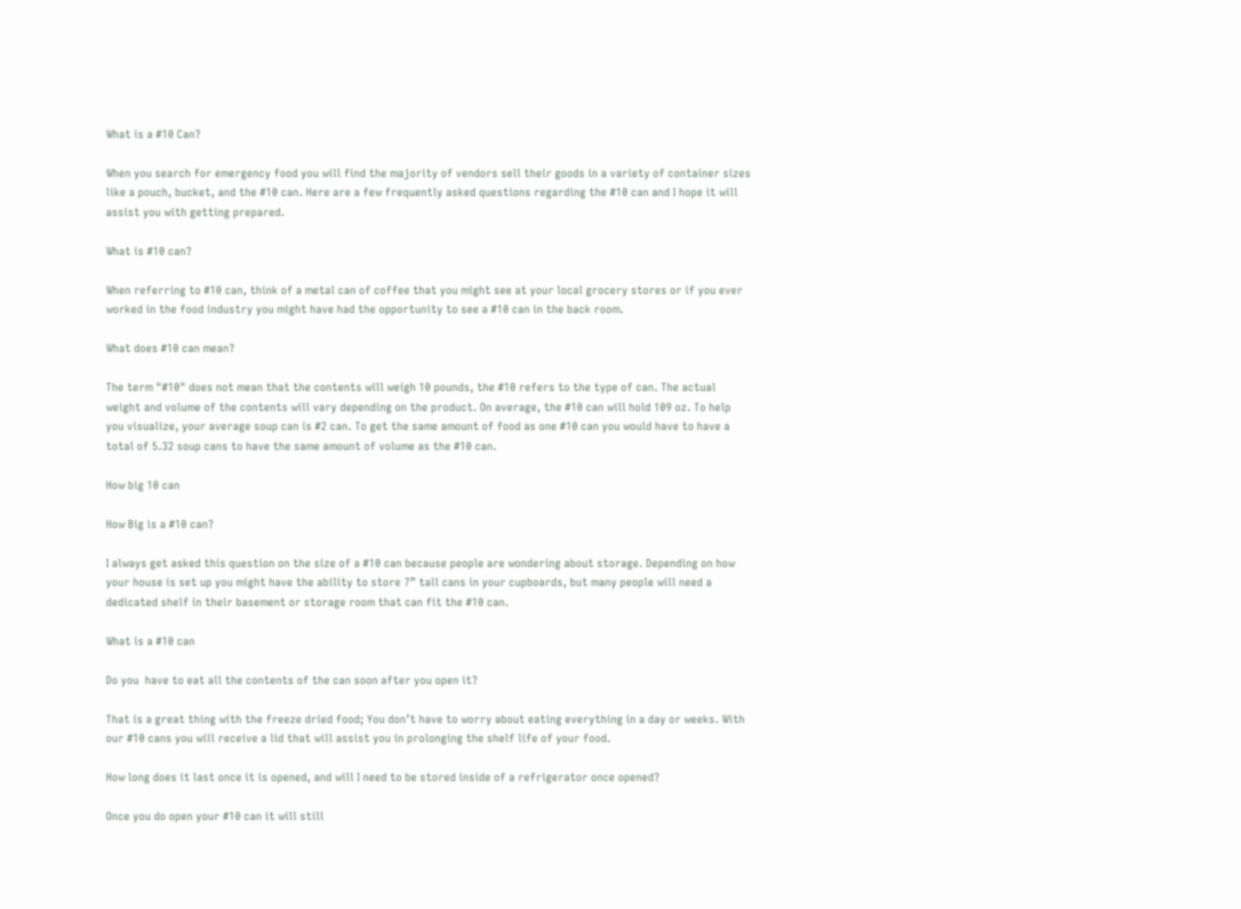What is a #10 Can?

When you search for emergency food you will find the majority of vendors sell their goods in a variety of container sizes like a pouch, bucket, and the #10 can. Here are a few frequently asked questions regarding the #10 can and I hope it will assist you with getting prepared.

What is #10 can?

When referring to #10 can, think of a metal can of coffee that you might see at your local grocery stores or if you ever worked in the food industry you might have had the opportunity to see a #10 can in the back room.

What does #10 can mean?

The term "#10" does not mean that the contents will weigh 10 pounds, the #10 refers to the type of can. The actual weight and volume of the contents will vary depending on the product. On average, the #10 can will hold 109 oz. To help you visualize, your average soup can is #2 can. To get the same amount of food as one #10 can you would have to have a total of 5.32 soup cans to have the same amount of volume as the #10 can.

How big 10 can

How Big is a #10 can?

I always get asked this question on the size of a #10 can because people are wondering about storage. Depending on how your house is set up you might have the ability to store 7” tall cans in your cupboards, but many people will need a dedicated shelf in their basement or storage room that can fit the #10 can.

What is a #10 can

Do you  have to eat all the contents of the can soon after you open it?

That is a great thing with the freeze dried food; You don’t have to worry about eating everything in a day or weeks. With our #10 cans you will receive a lid that will assist you in prolonging the shelf life of your food.

How long does it last once it is opened, and will I need to be stored inside of a refrigerator once opened?

Once you do open your #10 can it will still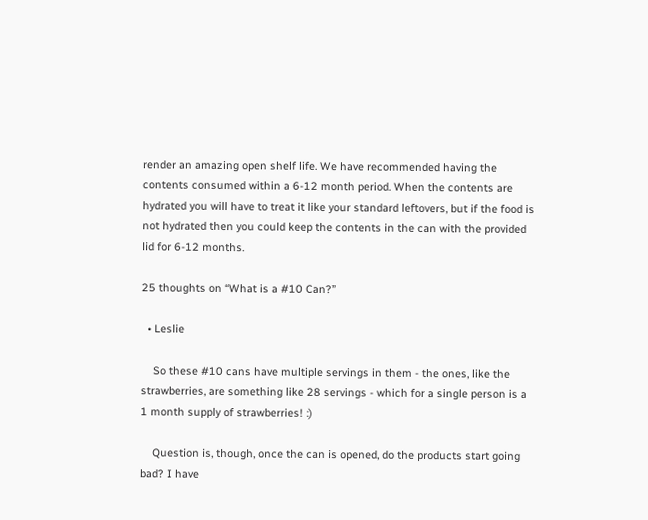render an amazing open shelf life. We have recommended having the contents consumed within a 6-12 month period. When the contents are hydrated you will have to treat it like your standard leftovers, but if the food is not hydrated then you could keep the contents in the can with the provided lid for 6-12 months.

25 thoughts on “What is a #10 Can?”

  • Leslie

    So these #10 cans have multiple servings in them - the ones, like the strawberries, are something like 28 servings - which for a single person is a 1 month supply of strawberries! :)

    Question is, though, once the can is opened, do the products start going bad? I have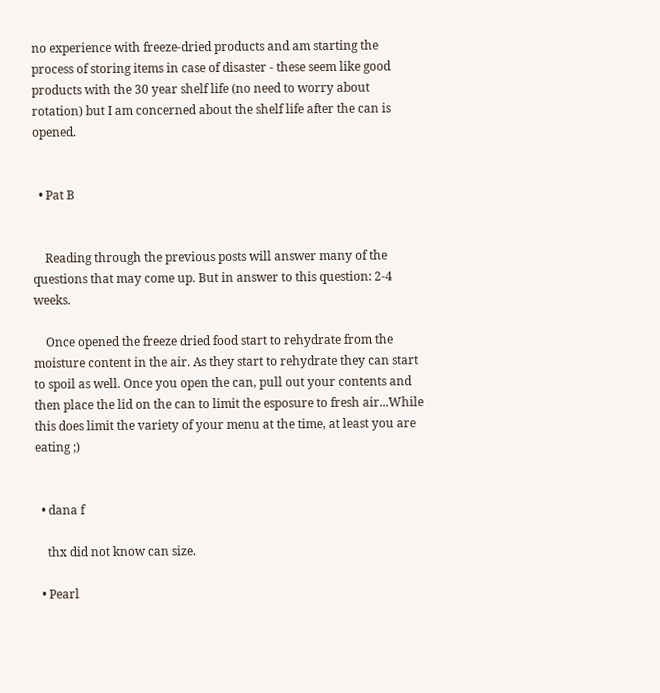no experience with freeze-dried products and am starting the process of storing items in case of disaster - these seem like good products with the 30 year shelf life (no need to worry about rotation) but I am concerned about the shelf life after the can is opened.


  • Pat B


    Reading through the previous posts will answer many of the questions that may come up. But in answer to this question: 2-4 weeks.

    Once opened the freeze dried food start to rehydrate from the moisture content in the air. As they start to rehydrate they can start to spoil as well. Once you open the can, pull out your contents and then place the lid on the can to limit the esposure to fresh air...While this does limit the variety of your menu at the time, at least you are eating ;)


  • dana f

    thx did not know can size.

  • Pearl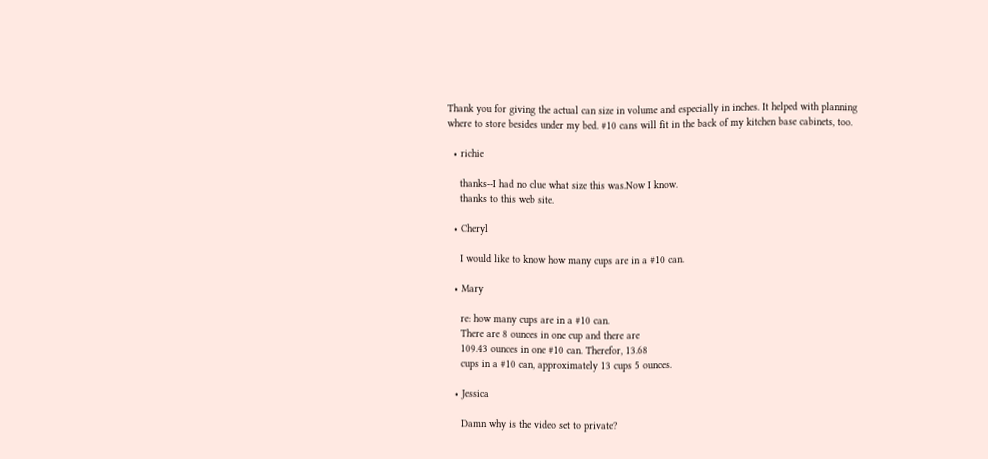Thank you for giving the actual can size in volume and especially in inches. It helped with planning where to store besides under my bed. #10 cans will fit in the back of my kitchen base cabinets, too.

  • richie

    thanks--I had no clue what size this was.Now I know.
    thanks to this web site.

  • Cheryl

    I would like to know how many cups are in a #10 can.

  • Mary

    re: how many cups are in a #10 can.
    There are 8 ounces in one cup and there are
    109.43 ounces in one #10 can. Therefor, 13.68
    cups in a #10 can, approximately 13 cups 5 ounces.

  • Jessica

    Damn why is the video set to private?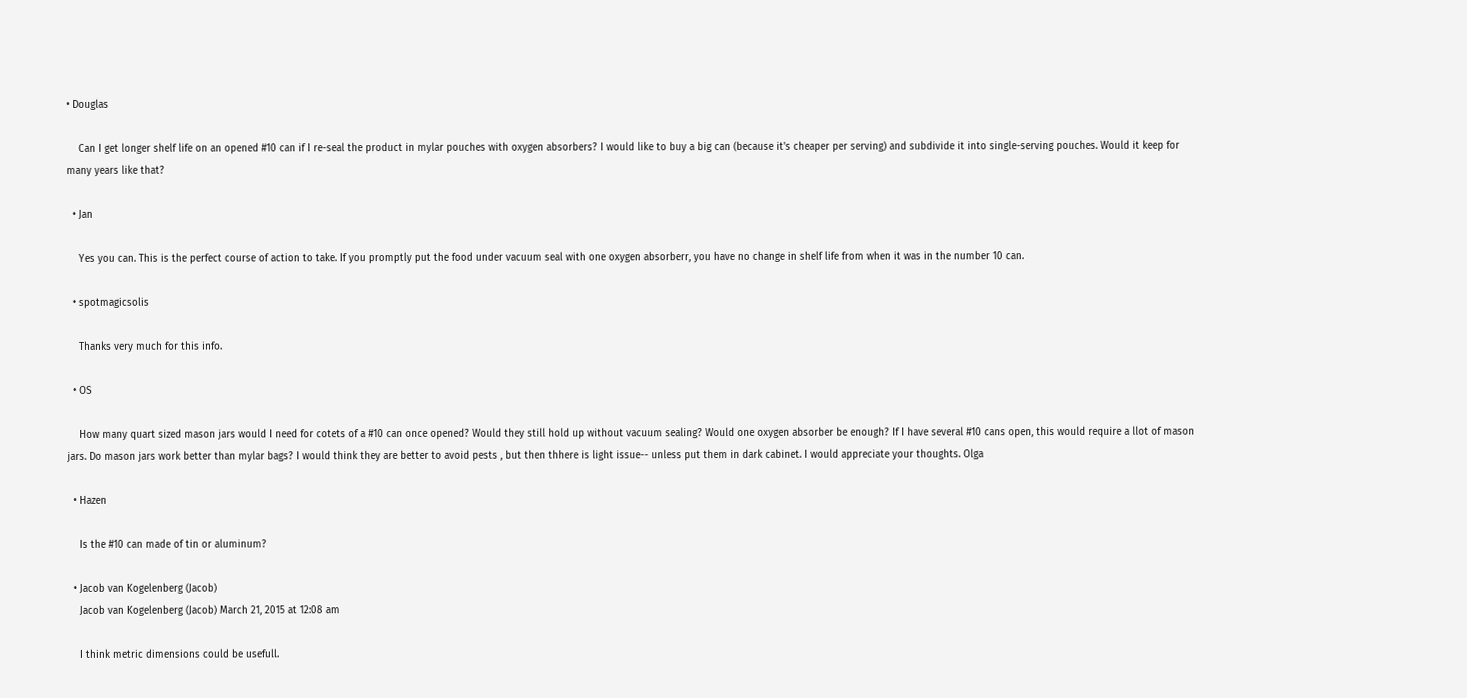• Douglas

    Can I get longer shelf life on an opened #10 can if I re-seal the product in mylar pouches with oxygen absorbers? I would like to buy a big can (because it's cheaper per serving) and subdivide it into single-serving pouches. Would it keep for many years like that?

  • Jan

    Yes you can. This is the perfect course of action to take. If you promptly put the food under vacuum seal with one oxygen absorberr, you have no change in shelf life from when it was in the number 10 can.

  • spotmagicsolis

    Thanks very much for this info.

  • OS

    How many quart sized mason jars would I need for cotets of a #10 can once opened? Would they still hold up without vacuum sealing? Would one oxygen absorber be enough? If I have several #10 cans open, this would require a llot of mason jars. Do mason jars work better than mylar bags? I would think they are better to avoid pests , but then thhere is light issue-- unless put them in dark cabinet. I would appreciate your thoughts. Olga

  • Hazen

    Is the #10 can made of tin or aluminum?

  • Jacob van Kogelenberg (Jacob)
    Jacob van Kogelenberg (Jacob) March 21, 2015 at 12:08 am

    I think metric dimensions could be usefull.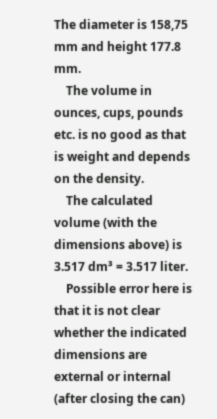The diameter is 158,75 mm and height 177.8 mm.
    The volume in ounces, cups, pounds etc. is no good as that is weight and depends on the density.
    The calculated volume (with the dimensions above) is 3.517 dm³ = 3.517 liter.
    Possible error here is that it is not clear whether the indicated dimensions are external or internal (after closing the can)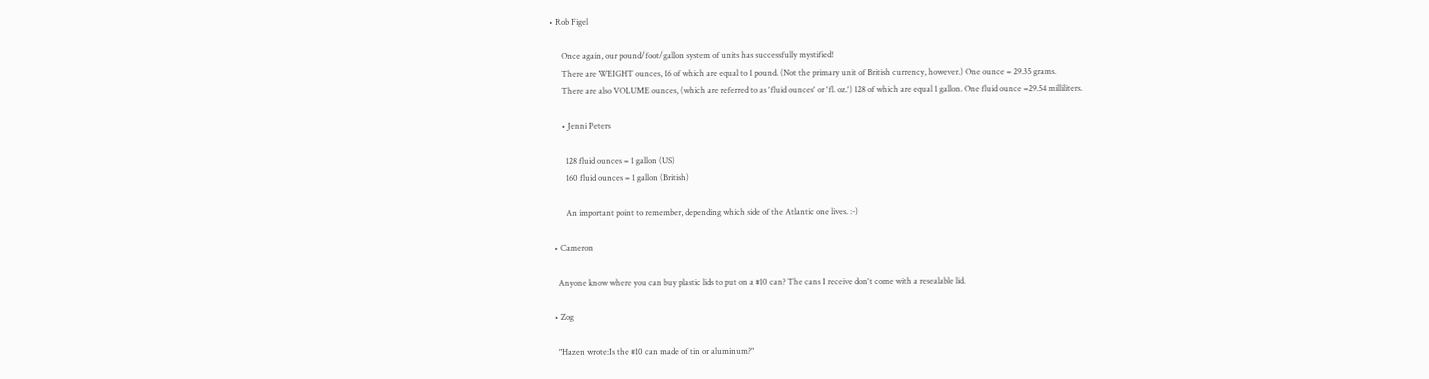• Rob Figel

      Once again, our pound/foot/gallon system of units has successfully mystified!
      There are WEIGHT ounces, 16 of which are equal to 1 pound. (Not the primary unit of British currency, however.) One ounce = 29.35 grams.
      There are also VOLUME ounces, (which are referred to as 'fluid ounces' or 'fl. oz.') 128 of which are equal 1 gallon. One fluid ounce =29.54 milliliters.

      • Jenni Peters

        128 fluid ounces = 1 gallon (US)
        160 fluid ounces = 1 gallon (British)

        An important point to remember, depending which side of the Atlantic one lives. :-)

  • Cameron

    Anyone know where you can buy plastic lids to put on a #10 can? The cans I receive don't come with a resealable lid.

  • Zog

    "Hazen wrote:Is the #10 can made of tin or aluminum?"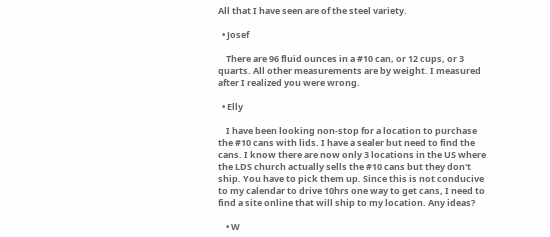All that I have seen are of the steel variety.

  • Josef

    There are 96 fluid ounces in a #10 can, or 12 cups, or 3 quarts. All other measurements are by weight. I measured after I realized you were wrong.

  • Elly

    I have been looking non-stop for a location to purchase the #10 cans with lids. I have a sealer but need to find the cans. I know there are now only 3 locations in the US where the LDS church actually sells the #10 cans but they don't ship. You have to pick them up. Since this is not conducive to my calendar to drive 10hrs one way to get cans, I need to find a site online that will ship to my location. Any ideas?

    • W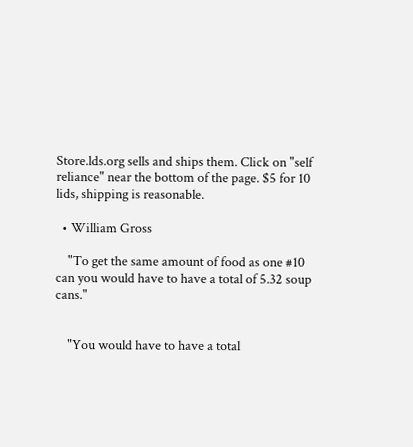Store.lds.org sells and ships them. Click on "self reliance" near the bottom of the page. $5 for 10 lids, shipping is reasonable.

  • William Gross

    "To get the same amount of food as one #10 can you would have to have a total of 5.32 soup cans."


    "You would have to have a total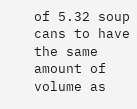of 5.32 soup cans to have the same amount of volume as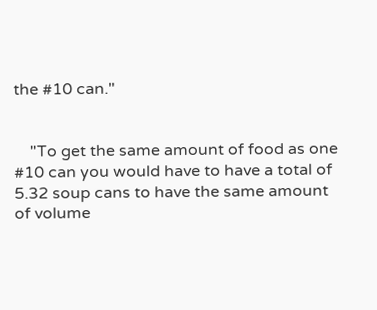the #10 can."


    "To get the same amount of food as one #10 can you would have to have a total of 5.32 soup cans to have the same amount of volume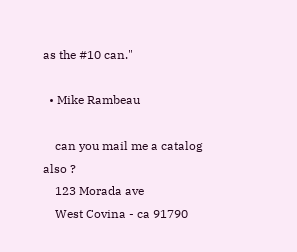as the #10 can."

  • Mike Rambeau

    can you mail me a catalog also ?
    123 Morada ave
    West Covina - ca 91790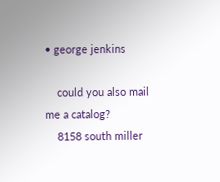• george jenkins

    could you also mail me a catalog?
    8158 south miller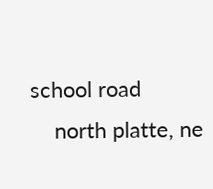school road
    north platte, ne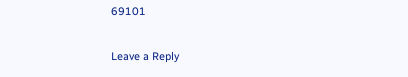69101

Leave a Reply